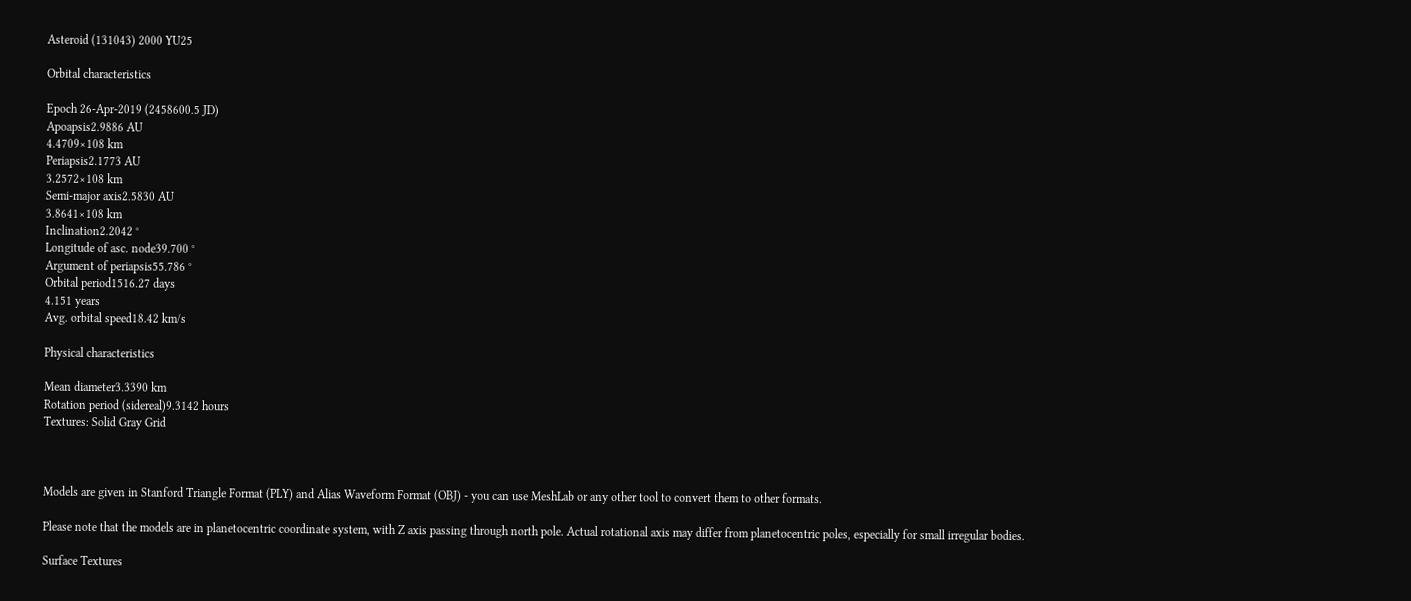Asteroid (131043) 2000 YU25

Orbital characteristics

Epoch 26-Apr-2019 (2458600.5 JD)
Apoapsis2.9886 AU
4.4709×108 km
Periapsis2.1773 AU
3.2572×108 km
Semi-major axis2.5830 AU
3.8641×108 km
Inclination2.2042 °
Longitude of asc. node39.700 °
Argument of periapsis55.786 °
Orbital period1516.27 days
4.151 years
Avg. orbital speed18.42 km/s

Physical characteristics

Mean diameter3.3390 km
Rotation period (sidereal)9.3142 hours
Textures: Solid Gray Grid



Models are given in Stanford Triangle Format (PLY) and Alias Waveform Format (OBJ) - you can use MeshLab or any other tool to convert them to other formats.

Please note that the models are in planetocentric coordinate system, with Z axis passing through north pole. Actual rotational axis may differ from planetocentric poles, especially for small irregular bodies.

Surface Textures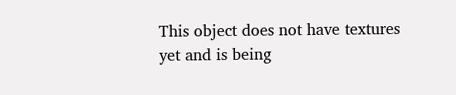This object does not have textures yet and is being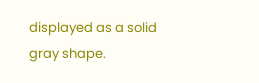displayed as a solid gray shape.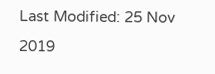Last Modified: 25 Nov 2019